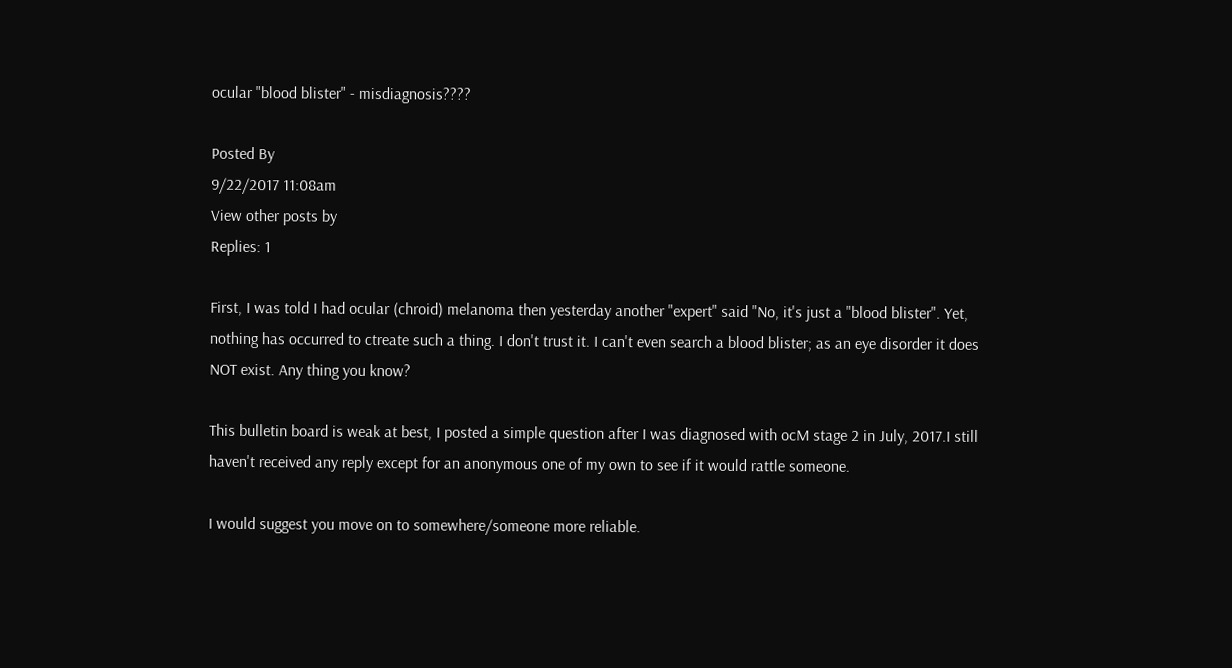ocular "blood blister" - misdiagnosis????

Posted By
9/22/2017 11:08am
View other posts by
Replies: 1

First, I was told I had ocular (chroid) melanoma then yesterday another "expert" said "No, it's just a "blood blister". Yet, nothing has occurred to ctreate such a thing. I don't trust it. I can't even search a blood blister; as an eye disorder it does NOT exist. Any thing you know?

This bulletin board is weak at best, I posted a simple question after I was diagnosed with ocM stage 2 in July, 2017.I still haven't received any reply except for an anonymous one of my own to see if it would rattle someone.

I would suggest you move on to somewhere/someone more reliable.